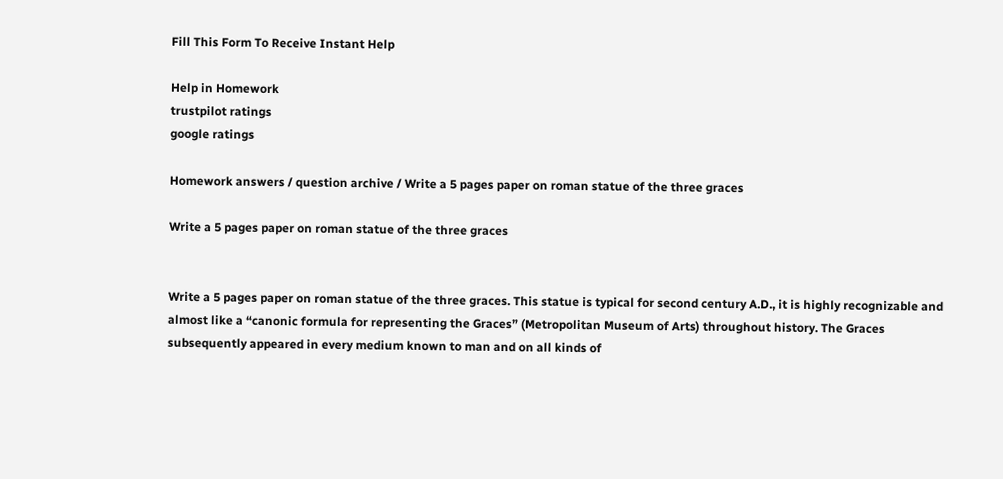Fill This Form To Receive Instant Help

Help in Homework
trustpilot ratings
google ratings

Homework answers / question archive / Write a 5 pages paper on roman statue of the three graces

Write a 5 pages paper on roman statue of the three graces


Write a 5 pages paper on roman statue of the three graces. This statue is typical for second century A.D., it is highly recognizable and almost like a “canonic formula for representing the Graces” (Metropolitan Museum of Arts) throughout history. The Graces subsequently appeared in every medium known to man and on all kinds of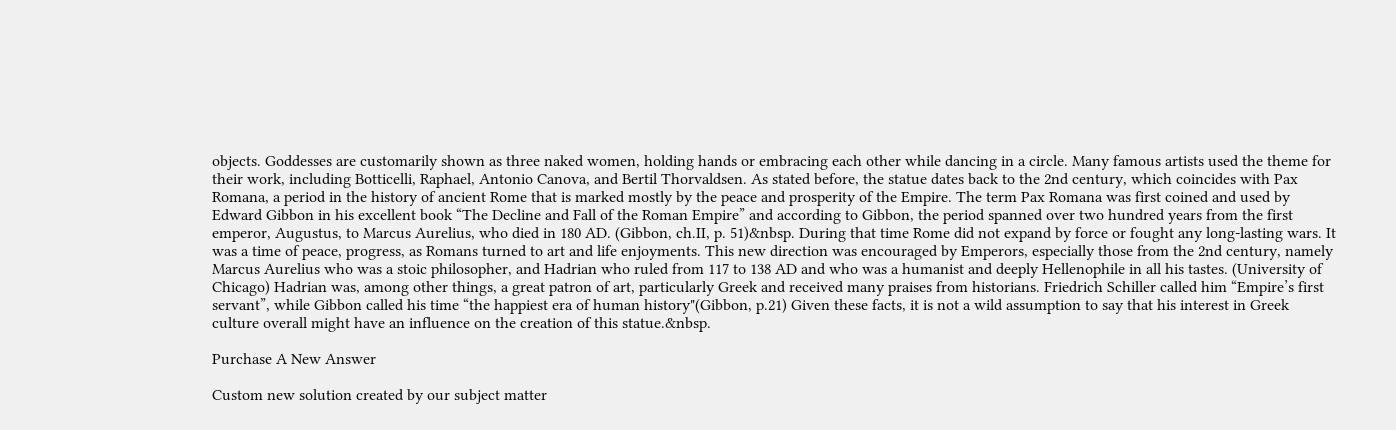objects. Goddesses are customarily shown as three naked women, holding hands or embracing each other while dancing in a circle. Many famous artists used the theme for their work, including Botticelli, Raphael, Antonio Canova, and Bertil Thorvaldsen. As stated before, the statue dates back to the 2nd century, which coincides with Pax Romana, a period in the history of ancient Rome that is marked mostly by the peace and prosperity of the Empire. The term Pax Romana was first coined and used by Edward Gibbon in his excellent book “The Decline and Fall of the Roman Empire” and according to Gibbon, the period spanned over two hundred years from the first emperor, Augustus, to Marcus Aurelius, who died in 180 AD. (Gibbon, ch.II, p. 51)&nbsp. During that time Rome did not expand by force or fought any long-lasting wars. It was a time of peace, progress, as Romans turned to art and life enjoyments. This new direction was encouraged by Emperors, especially those from the 2nd century, namely Marcus Aurelius who was a stoic philosopher, and Hadrian who ruled from 117 to 138 AD and who was a humanist and deeply Hellenophile in all his tastes. (University of Chicago) Hadrian was, among other things, a great patron of art, particularly Greek and received many praises from historians. Friedrich Schiller called him “Empire’s first servant”, while Gibbon called his time “the happiest era of human history"(Gibbon, p.21) Given these facts, it is not a wild assumption to say that his interest in Greek culture overall might have an influence on the creation of this statue.&nbsp.

Purchase A New Answer

Custom new solution created by our subject matter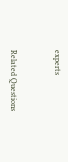experts


Related Questions